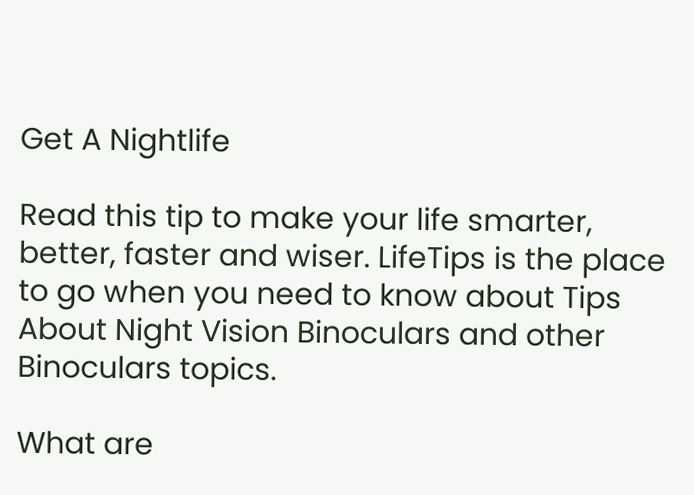Get A Nightlife

Read this tip to make your life smarter, better, faster and wiser. LifeTips is the place to go when you need to know about Tips About Night Vision Binoculars and other Binoculars topics.

What are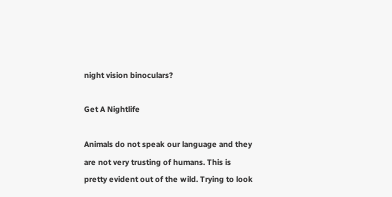night vision binoculars?

Get A Nightlife

Animals do not speak our language and they are not very trusting of humans. This is pretty evident out of the wild. Trying to look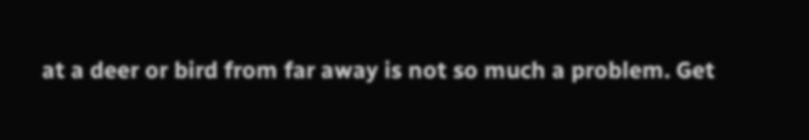at a deer or bird from far away is not so much a problem. Get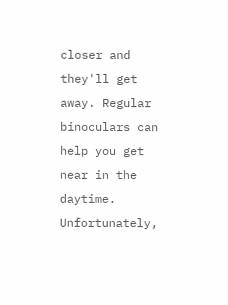closer and they'll get away. Regular binoculars can help you get near in the daytime. Unfortunately,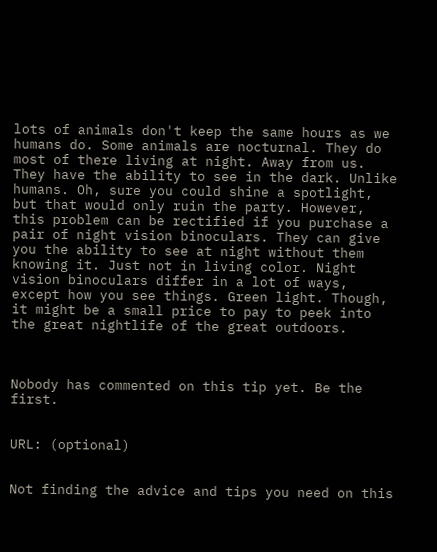lots of animals don't keep the same hours as we humans do. Some animals are nocturnal. They do most of there living at night. Away from us. They have the ability to see in the dark. Unlike humans. Oh, sure you could shine a spotlight, but that would only ruin the party. However, this problem can be rectified if you purchase a pair of night vision binoculars. They can give you the ability to see at night without them knowing it. Just not in living color. Night vision binoculars differ in a lot of ways, except how you see things. Green light. Though, it might be a small price to pay to peek into the great nightlife of the great outdoors.



Nobody has commented on this tip yet. Be the first.


URL: (optional)


Not finding the advice and tips you need on this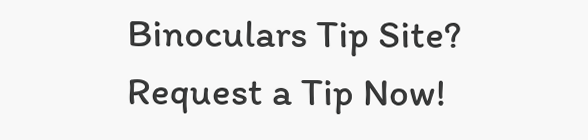Binoculars Tip Site? Request a Tip Now!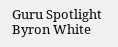Guru Spotlight
Byron White